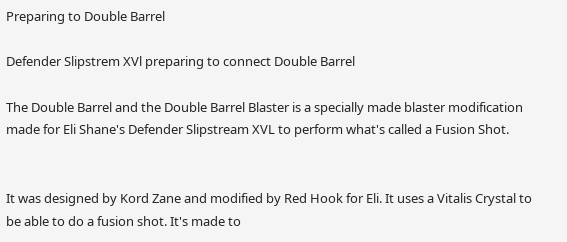Preparing to Double Barrel

Defender Slipstrem XVl preparing to connect Double Barrel

The Double Barrel and the Double Barrel Blaster is a specially made blaster modification made for Eli Shane's Defender Slipstream XVL to perform what's called a Fusion Shot.


It was designed by Kord Zane and modified by Red Hook for Eli. It uses a Vitalis Crystal to be able to do a fusion shot. It's made to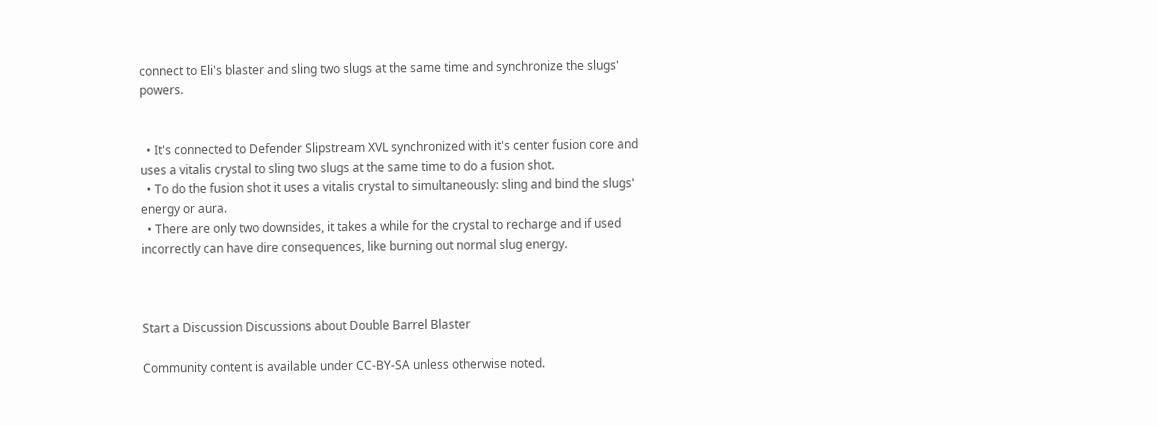connect to Eli's blaster and sling two slugs at the same time and synchronize the slugs' powers.


  • It's connected to Defender Slipstream XVL synchronized with it's center fusion core and uses a vitalis crystal to sling two slugs at the same time to do a fusion shot.
  • To do the fusion shot it uses a vitalis crystal to simultaneously: sling and bind the slugs' energy or aura.
  • There are only two downsides, it takes a while for the crystal to recharge and if used incorrectly can have dire consequences, like burning out normal slug energy.



Start a Discussion Discussions about Double Barrel Blaster

Community content is available under CC-BY-SA unless otherwise noted.